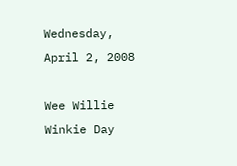Wednesday, April 2, 2008

Wee Willie Winkie Day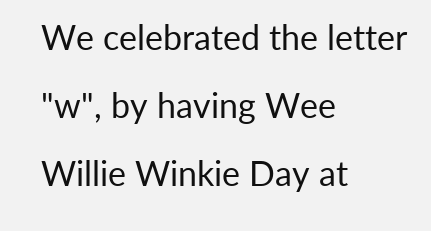We celebrated the letter "w", by having Wee Willie Winkie Day at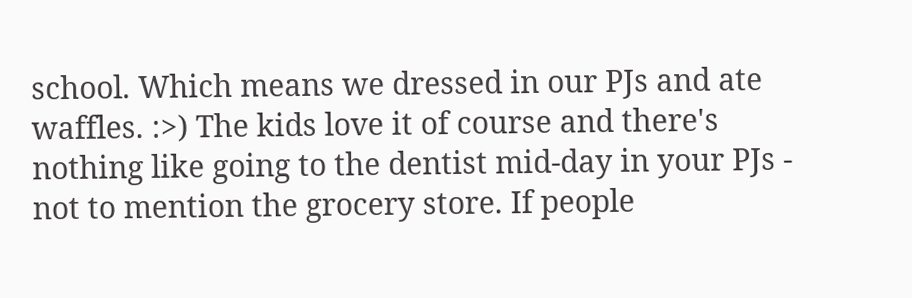school. Which means we dressed in our PJs and ate waffles. :>) The kids love it of course and there's nothing like going to the dentist mid-day in your PJs - not to mention the grocery store. If people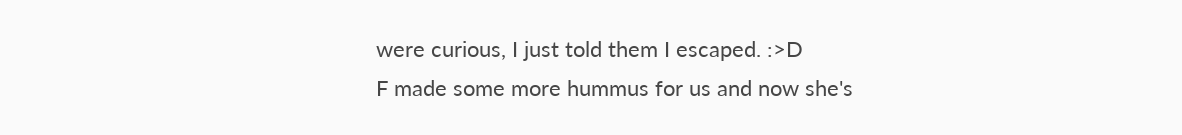were curious, I just told them I escaped. :>D
F made some more hummus for us and now she's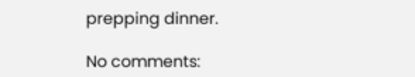prepping dinner.

No comments: